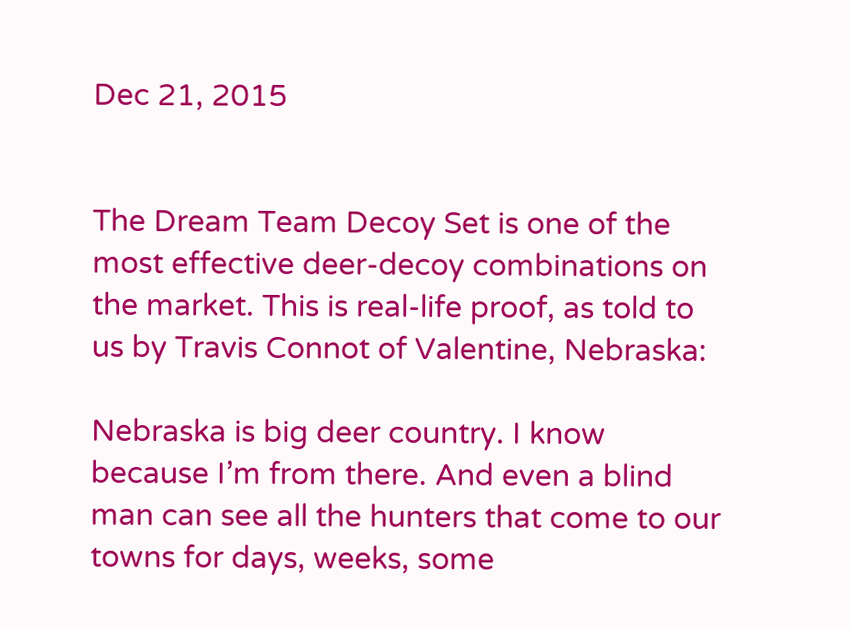Dec 21, 2015


The Dream Team Decoy Set is one of the most effective deer-decoy combinations on the market. This is real-life proof, as told to us by Travis Connot of Valentine, Nebraska:

Nebraska is big deer country. I know because I’m from there. And even a blind man can see all the hunters that come to our towns for days, weeks, some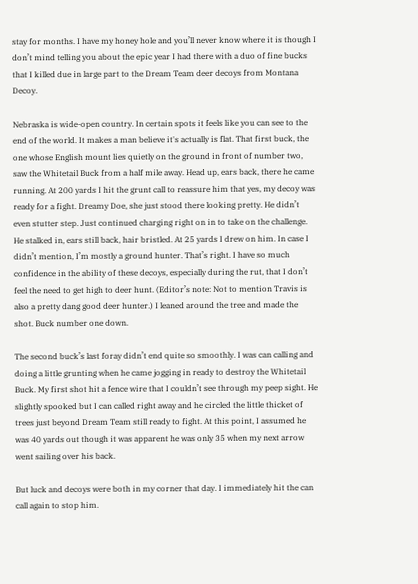stay for months. I have my honey hole and you’ll never know where it is though I don’t mind telling you about the epic year I had there with a duo of fine bucks that I killed due in large part to the Dream Team deer decoys from Montana Decoy.

Nebraska is wide-open country. In certain spots it feels like you can see to the end of the world. It makes a man believe it's actually is flat. That first buck, the one whose English mount lies quietly on the ground in front of number two, saw the Whitetail Buck from a half mile away. Head up, ears back, there he came running. At 200 yards I hit the grunt call to reassure him that yes, my decoy was ready for a fight. Dreamy Doe, she just stood there looking pretty. He didn’t even stutter step. Just continued charging right on in to take on the challenge. He stalked in, ears still back, hair bristled. At 25 yards I drew on him. In case I didn’t mention, I’m mostly a ground hunter. That’s right. I have so much confidence in the ability of these decoys, especially during the rut, that I don’t feel the need to get high to deer hunt. (Editor’s note: Not to mention Travis is also a pretty dang good deer hunter.) I leaned around the tree and made the shot. Buck number one down.

The second buck’s last foray didn’t end quite so smoothly. I was can calling and doing a little grunting when he came jogging in ready to destroy the Whitetail Buck. My first shot hit a fence wire that I couldn’t see through my peep sight. He slightly spooked but I can called right away and he circled the little thicket of trees just beyond Dream Team still ready to fight. At this point, I assumed he was 40 yards out though it was apparent he was only 35 when my next arrow went sailing over his back.

But luck and decoys were both in my corner that day. I immediately hit the can call again to stop him.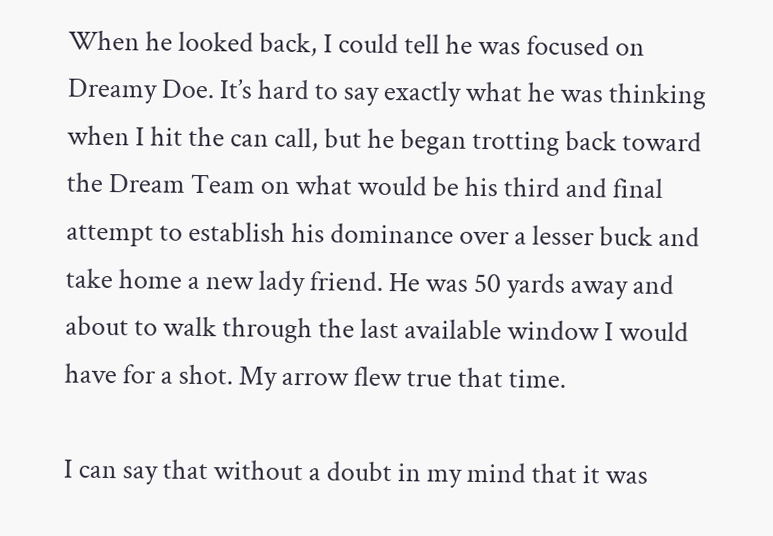When he looked back, I could tell he was focused on Dreamy Doe. It’s hard to say exactly what he was thinking when I hit the can call, but he began trotting back toward the Dream Team on what would be his third and final attempt to establish his dominance over a lesser buck and take home a new lady friend. He was 50 yards away and about to walk through the last available window I would have for a shot. My arrow flew true that time.

I can say that without a doubt in my mind that it was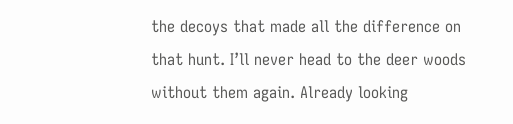the decoys that made all the difference on that hunt. I’ll never head to the deer woods without them again. Already looking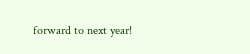forward to next year!